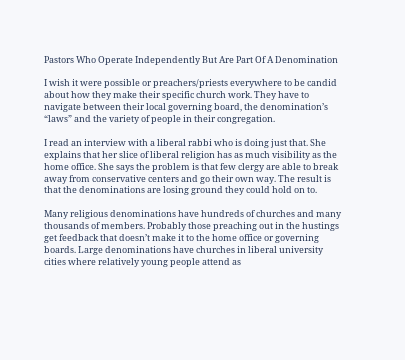Pastors Who Operate Independently But Are Part Of A Denomination

I wish it were possible or preachers/priests everywhere to be candid about how they make their specific church work. They have to navigate between their local governing board, the denomination’s “laws” and the variety of people in their congregation.

I read an interview with a liberal rabbi who is doing just that. She explains that her slice of liberal religion has as much visibility as the home office. She says the problem is that few clergy are able to break away from conservative centers and go their own way. The result is that the denominations are losing ground they could hold on to.

Many religious denominations have hundreds of churches and many thousands of members. Probably those preaching out in the hustings get feedback that doesn’t make it to the home office or governing boards. Large denominations have churches in liberal university cities where relatively young people attend as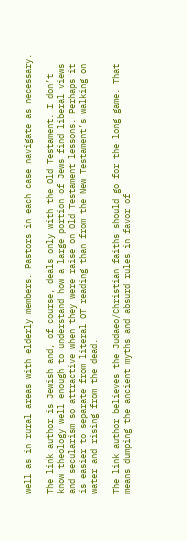well as in rural areas with elderly members. Pastors in each case navigate as necessary.

The link author is Jewish and, of course, deals only with the Old Testament. I don’t know theology well enough to understand how a large portion of Jews find liberal views and secularism so attractive when they were raise on Old Testament lessons. Perhaps it is easier to separate from literal OT reading than from the New Testament’s walking on water and rising from the dead.

The link author believes the Judaeo/Christian faiths should go for the long game. That means dumping the ancient myths and absurd rules in favor of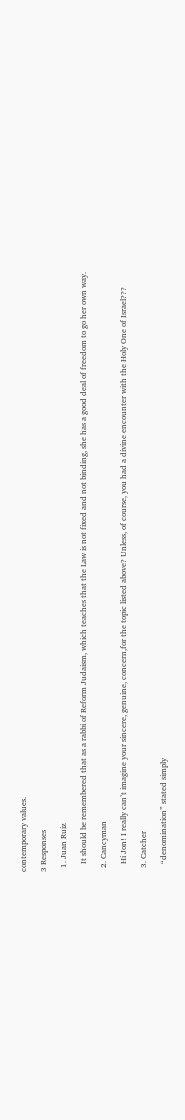contemporary values.

3 Responses

  1. Juan Ruiz

    It should be remembered that as a rabbi of Reform Judaism, which teaches that the Law is not fixed and not binding, she has a good deal of freedom to go her own way.

  2. Cancyman

    Hi Jon! I really can’t imagine your sincere, genuine, concern,for the topic listed above? Unless, of course, you had a divine encounter with the Holy One of Israel???

  3. Catcher

    “denomination” stated simply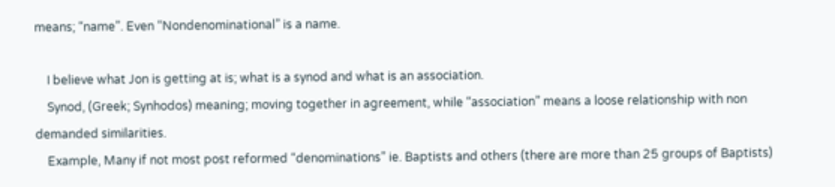means; “name”. Even “Nondenominational” is a name.

    I believe what Jon is getting at is; what is a synod and what is an association.
    Synod, (Greek; Synhodos) meaning; moving together in agreement, while “association” means a loose relationship with non demanded similarities.
    Example, Many if not most post reformed “denominations” ie. Baptists and others (there are more than 25 groups of Baptists)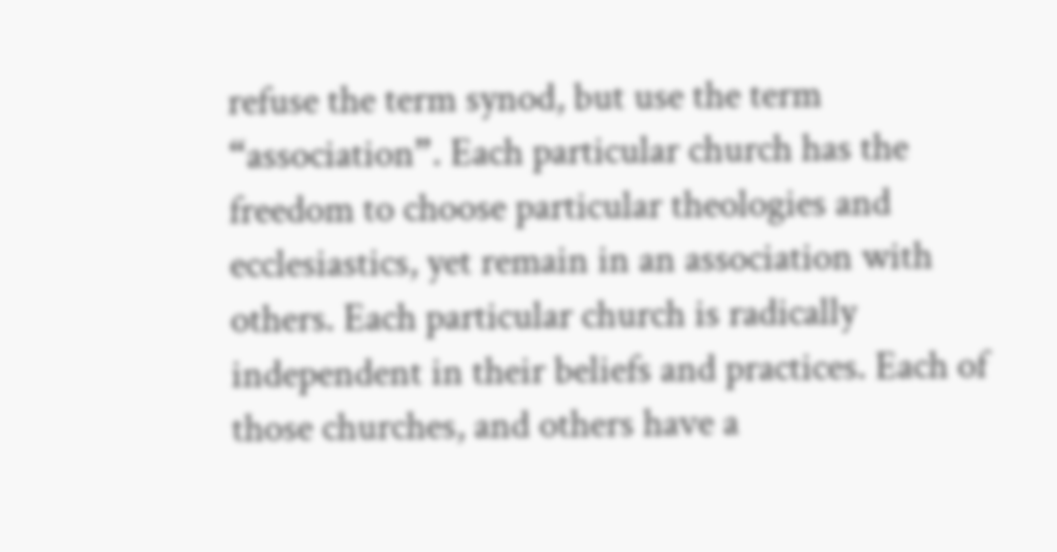refuse the term synod, but use the term “association”. Each particular church has the freedom to choose particular theologies and ecclesiastics, yet remain in an association with others. Each particular church is radically independent in their beliefs and practices. Each of those churches, and others have a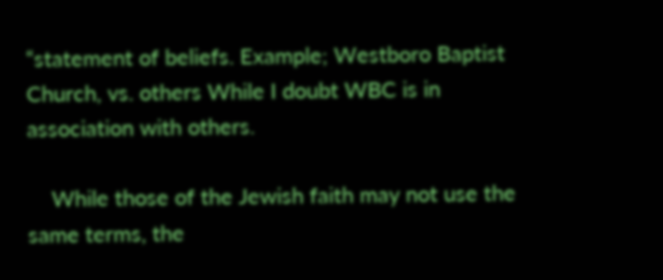“statement of beliefs. Example; Westboro Baptist Church, vs. others While I doubt WBC is in association with others.

    While those of the Jewish faith may not use the same terms, the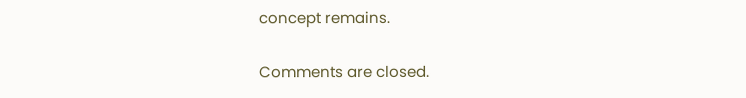concept remains.

Comments are closed.